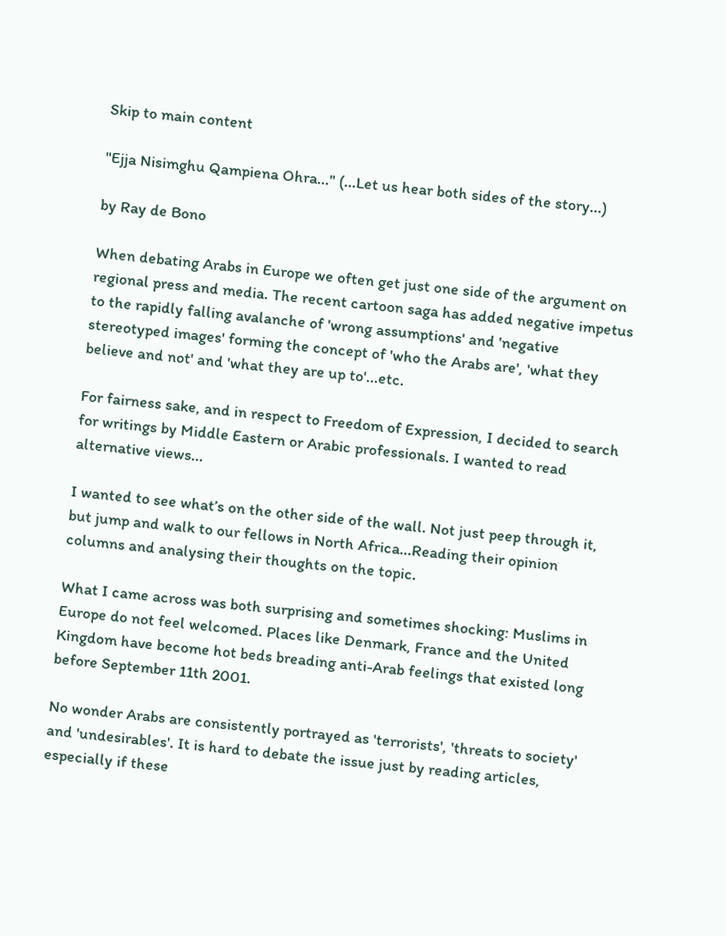Skip to main content

"Ejja Nisimghu Qampiena Ohra..." (...Let us hear both sides of the story...)

by Ray de Bono

When debating Arabs in Europe we often get just one side of the argument on regional press and media. The recent cartoon saga has added negative impetus to the rapidly falling avalanche of 'wrong assumptions' and 'negative stereotyped images' forming the concept of 'who the Arabs are', 'what they believe and not' and 'what they are up to'...etc.

For fairness sake, and in respect to Freedom of Expression, I decided to search for writings by Middle Eastern or Arabic professionals. I wanted to read alternative views...

I wanted to see what’s on the other side of the wall. Not just peep through it, but jump and walk to our fellows in North Africa...Reading their opinion columns and analysing their thoughts on the topic.

What I came across was both surprising and sometimes shocking: Muslims in Europe do not feel welcomed. Places like Denmark, France and the United Kingdom have become hot beds breading anti-Arab feelings that existed long before September 11th 2001.

No wonder Arabs are consistently portrayed as 'terrorists', 'threats to society' and 'undesirables'. It is hard to debate the issue just by reading articles, especially if these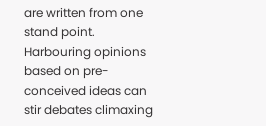are written from one stand point. Harbouring opinions based on pre-conceived ideas can stir debates climaxing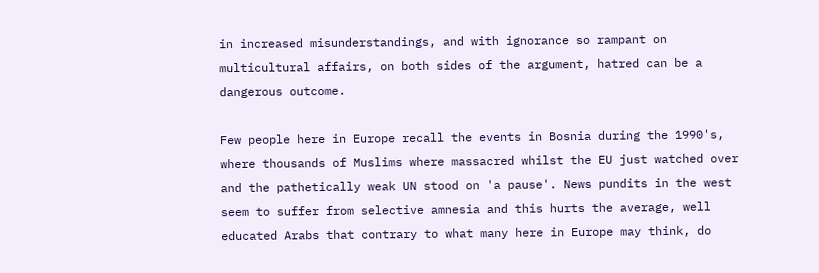in increased misunderstandings, and with ignorance so rampant on multicultural affairs, on both sides of the argument, hatred can be a dangerous outcome.

Few people here in Europe recall the events in Bosnia during the 1990's, where thousands of Muslims where massacred whilst the EU just watched over and the pathetically weak UN stood on 'a pause'. News pundits in the west seem to suffer from selective amnesia and this hurts the average, well educated Arabs that contrary to what many here in Europe may think, do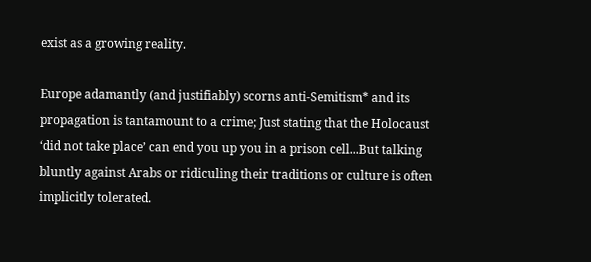exist as a growing reality.

Europe adamantly (and justifiably) scorns anti-Semitism* and its propagation is tantamount to a crime; Just stating that the Holocaust ‘did not take place’ can end you up you in a prison cell...But talking bluntly against Arabs or ridiculing their traditions or culture is often implicitly tolerated.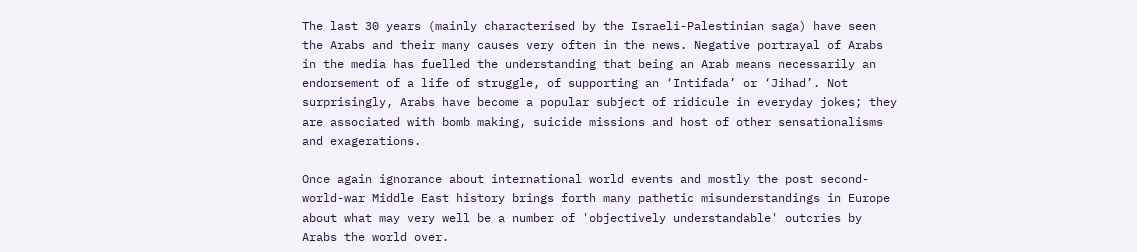The last 30 years (mainly characterised by the Israeli-Palestinian saga) have seen the Arabs and their many causes very often in the news. Negative portrayal of Arabs in the media has fuelled the understanding that being an Arab means necessarily an endorsement of a life of struggle, of supporting an ‘Intifada’ or ‘Jihad’. Not surprisingly, Arabs have become a popular subject of ridicule in everyday jokes; they are associated with bomb making, suicide missions and host of other sensationalisms and exagerations.

Once again ignorance about international world events and mostly the post second-world-war Middle East history brings forth many pathetic misunderstandings in Europe about what may very well be a number of 'objectively understandable' outcries by Arabs the world over.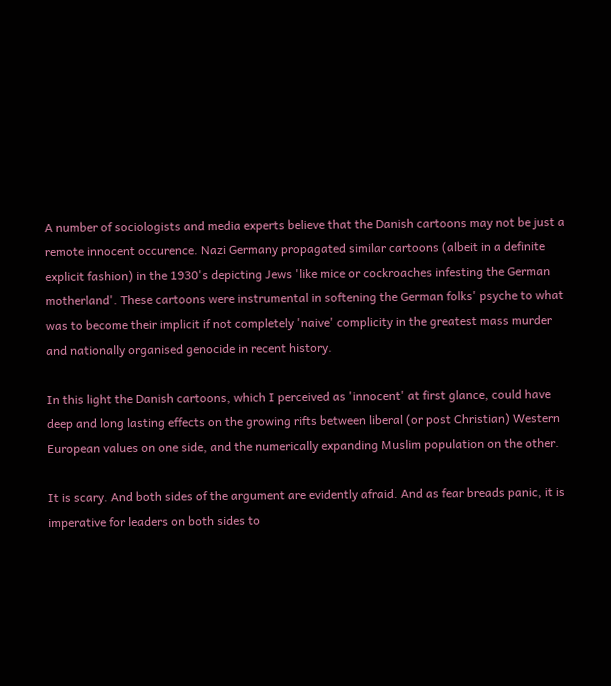A number of sociologists and media experts believe that the Danish cartoons may not be just a remote innocent occurence. Nazi Germany propagated similar cartoons (albeit in a definite explicit fashion) in the 1930's depicting Jews 'like mice or cockroaches infesting the German motherland'. These cartoons were instrumental in softening the German folks' psyche to what was to become their implicit if not completely 'naive' complicity in the greatest mass murder and nationally organised genocide in recent history.

In this light the Danish cartoons, which I perceived as 'innocent' at first glance, could have deep and long lasting effects on the growing rifts between liberal (or post Christian) Western European values on one side, and the numerically expanding Muslim population on the other.

It is scary. And both sides of the argument are evidently afraid. And as fear breads panic, it is imperative for leaders on both sides to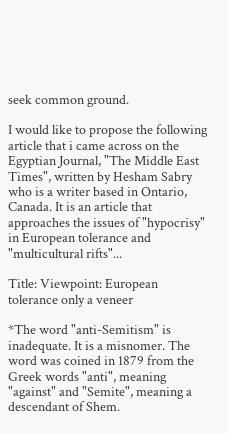seek common ground.

I would like to propose the following article that i came across on the Egyptian Journal, "The Middle East Times", written by Hesham Sabry who is a writer based in Ontario, Canada. It is an article that approaches the issues of "hypocrisy" in European tolerance and "multicultural rifts"...

Title: Viewpoint: European tolerance only a veneer

*The word "anti-Semitism" is inadequate. It is a misnomer. The word was coined in 1879 from the Greek words "anti", meaning "against" and "Semite", meaning a descendant of Shem.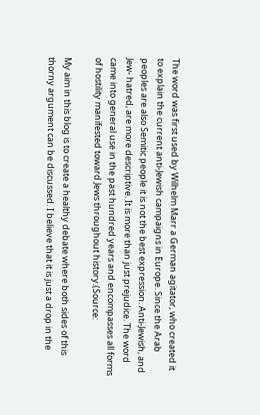The word was first used by Wilhelm Marr a German agitator, who created it to explain the current anti-Jewish campaigns in Europe. Since the Arab peoples are also Semitic people it is not the best expression. Anti-Jewish, and Jew- hatred, are more descriptive. It is more than just prejudice. The word came into general use in the past hundred years and encompasses all forms of hostility manifested toward Jews throughout history.(Source:

My aim in this blog is to create a healthy debate where both sides of this thorny argument can be discussed. I believe that it is just a drop in the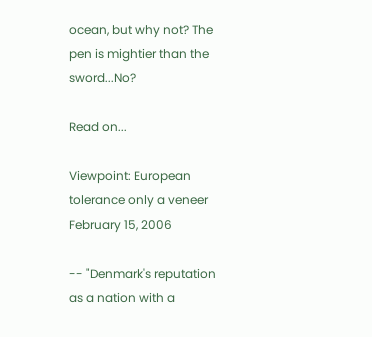ocean, but why not? The pen is mightier than the sword...No?

Read on...

Viewpoint: European tolerance only a veneer
February 15, 2006

-- "Denmark's reputation as a nation with a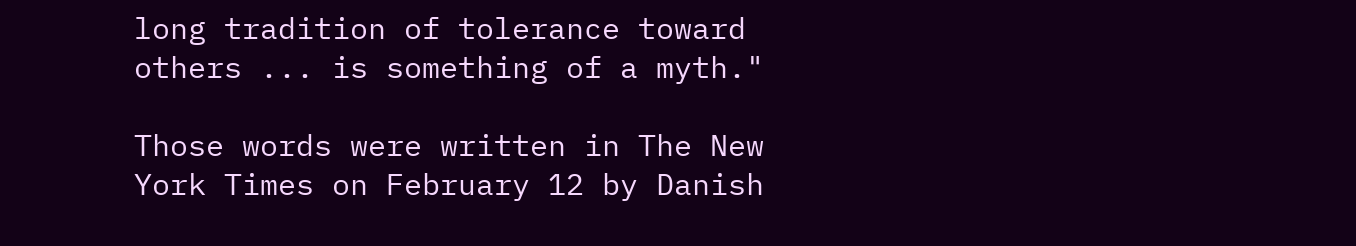long tradition of tolerance toward others ... is something of a myth."

Those words were written in The New York Times on February 12 by Danish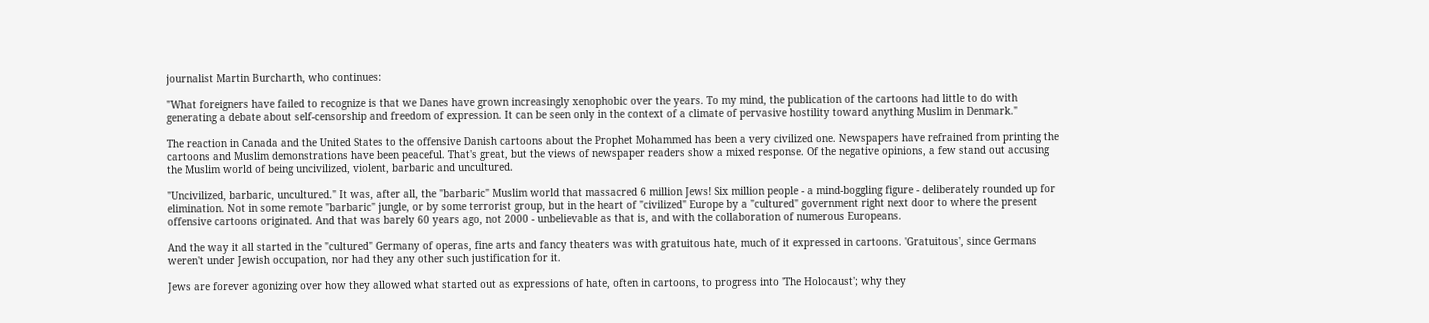journalist Martin Burcharth, who continues:

"What foreigners have failed to recognize is that we Danes have grown increasingly xenophobic over the years. To my mind, the publication of the cartoons had little to do with generating a debate about self-censorship and freedom of expression. It can be seen only in the context of a climate of pervasive hostility toward anything Muslim in Denmark."

The reaction in Canada and the United States to the offensive Danish cartoons about the Prophet Mohammed has been a very civilized one. Newspapers have refrained from printing the cartoons and Muslim demonstrations have been peaceful. That's great, but the views of newspaper readers show a mixed response. Of the negative opinions, a few stand out accusing the Muslim world of being uncivilized, violent, barbaric and uncultured.

"Uncivilized, barbaric, uncultured." It was, after all, the "barbaric" Muslim world that massacred 6 million Jews! Six million people - a mind-boggling figure - deliberately rounded up for elimination. Not in some remote "barbaric" jungle, or by some terrorist group, but in the heart of "civilized" Europe by a "cultured" government right next door to where the present offensive cartoons originated. And that was barely 60 years ago, not 2000 - unbelievable as that is, and with the collaboration of numerous Europeans.

And the way it all started in the "cultured" Germany of operas, fine arts and fancy theaters was with gratuitous hate, much of it expressed in cartoons. 'Gratuitous', since Germans weren't under Jewish occupation, nor had they any other such justification for it.

Jews are forever agonizing over how they allowed what started out as expressions of hate, often in cartoons, to progress into 'The Holocaust'; why they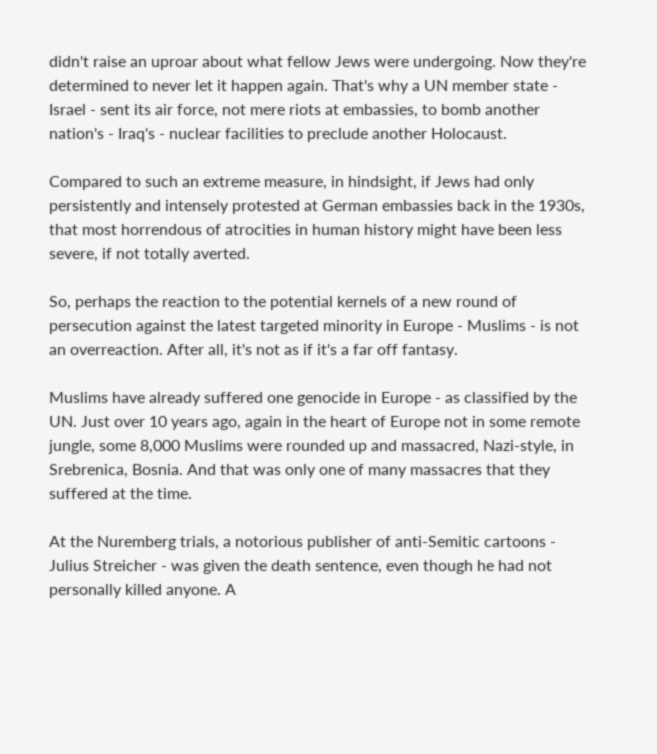didn't raise an uproar about what fellow Jews were undergoing. Now they're determined to never let it happen again. That's why a UN member state - Israel - sent its air force, not mere riots at embassies, to bomb another nation's - Iraq's - nuclear facilities to preclude another Holocaust.

Compared to such an extreme measure, in hindsight, if Jews had only persistently and intensely protested at German embassies back in the 1930s, that most horrendous of atrocities in human history might have been less severe, if not totally averted.

So, perhaps the reaction to the potential kernels of a new round of persecution against the latest targeted minority in Europe - Muslims - is not an overreaction. After all, it's not as if it's a far off fantasy.

Muslims have already suffered one genocide in Europe - as classified by the UN. Just over 10 years ago, again in the heart of Europe not in some remote jungle, some 8,000 Muslims were rounded up and massacred, Nazi-style, in Srebrenica, Bosnia. And that was only one of many massacres that they suffered at the time.

At the Nuremberg trials, a notorious publisher of anti-Semitic cartoons - Julius Streicher - was given the death sentence, even though he had not personally killed anyone. A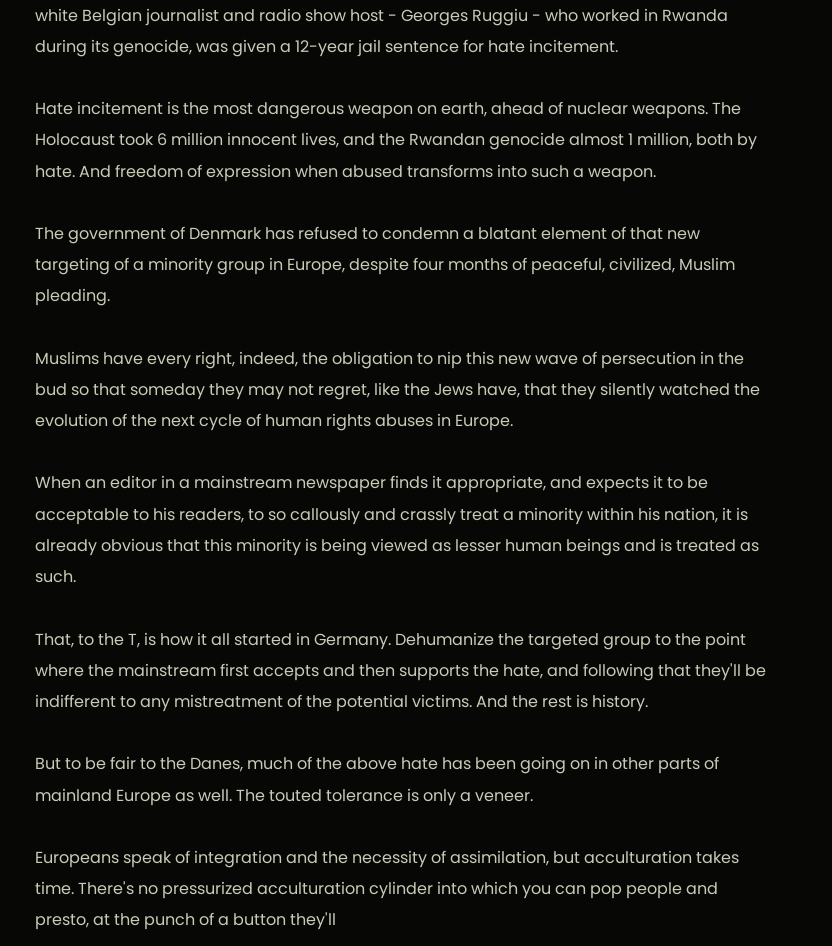white Belgian journalist and radio show host - Georges Ruggiu - who worked in Rwanda during its genocide, was given a 12-year jail sentence for hate incitement.

Hate incitement is the most dangerous weapon on earth, ahead of nuclear weapons. The Holocaust took 6 million innocent lives, and the Rwandan genocide almost 1 million, both by hate. And freedom of expression when abused transforms into such a weapon.

The government of Denmark has refused to condemn a blatant element of that new targeting of a minority group in Europe, despite four months of peaceful, civilized, Muslim pleading.

Muslims have every right, indeed, the obligation to nip this new wave of persecution in the bud so that someday they may not regret, like the Jews have, that they silently watched the evolution of the next cycle of human rights abuses in Europe.

When an editor in a mainstream newspaper finds it appropriate, and expects it to be acceptable to his readers, to so callously and crassly treat a minority within his nation, it is already obvious that this minority is being viewed as lesser human beings and is treated as such.

That, to the T, is how it all started in Germany. Dehumanize the targeted group to the point where the mainstream first accepts and then supports the hate, and following that they'll be indifferent to any mistreatment of the potential victims. And the rest is history.

But to be fair to the Danes, much of the above hate has been going on in other parts of mainland Europe as well. The touted tolerance is only a veneer.

Europeans speak of integration and the necessity of assimilation, but acculturation takes time. There's no pressurized acculturation cylinder into which you can pop people and presto, at the punch of a button they'll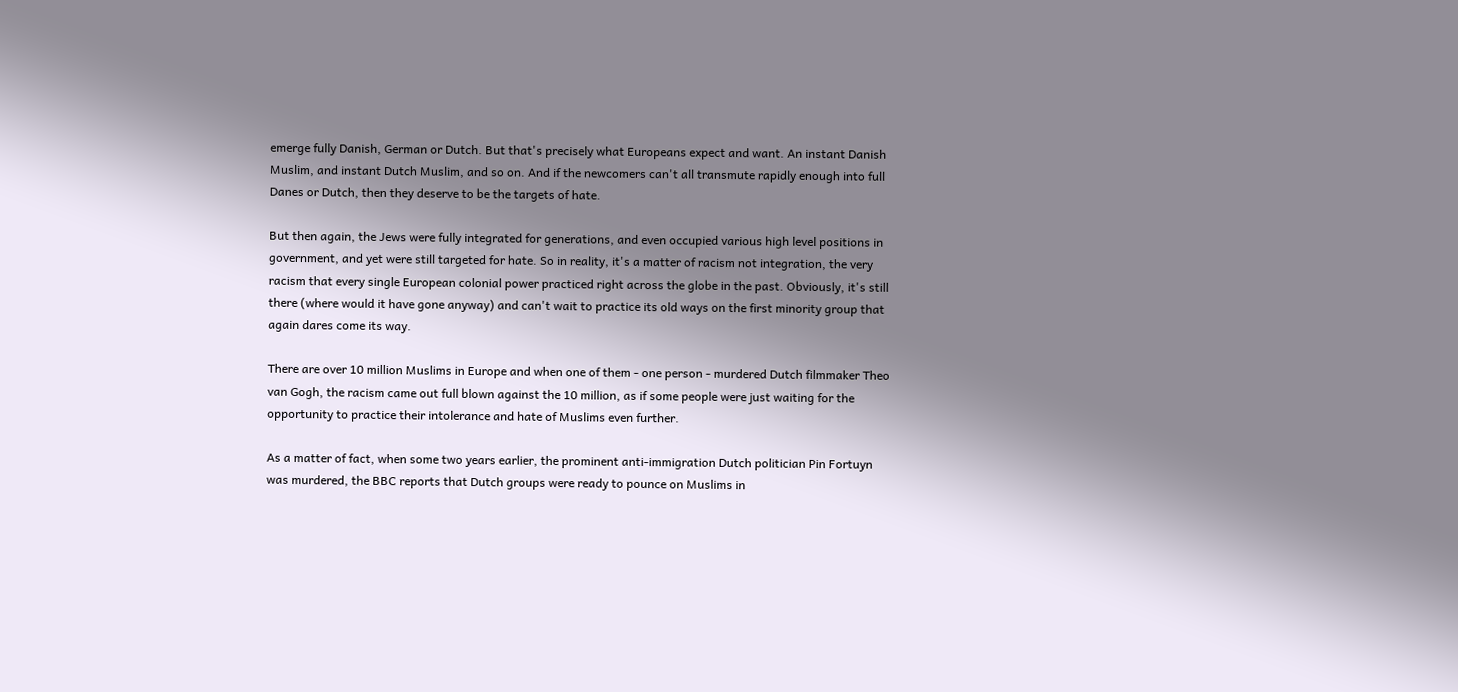emerge fully Danish, German or Dutch. But that's precisely what Europeans expect and want. An instant Danish Muslim, and instant Dutch Muslim, and so on. And if the newcomers can't all transmute rapidly enough into full Danes or Dutch, then they deserve to be the targets of hate.

But then again, the Jews were fully integrated for generations, and even occupied various high level positions in government, and yet were still targeted for hate. So in reality, it's a matter of racism not integration, the very racism that every single European colonial power practiced right across the globe in the past. Obviously, it's still there (where would it have gone anyway) and can't wait to practice its old ways on the first minority group that again dares come its way.

There are over 10 million Muslims in Europe and when one of them - one person - murdered Dutch filmmaker Theo van Gogh, the racism came out full blown against the 10 million, as if some people were just waiting for the opportunity to practice their intolerance and hate of Muslims even further.

As a matter of fact, when some two years earlier, the prominent anti-immigration Dutch politician Pin Fortuyn was murdered, the BBC reports that Dutch groups were ready to pounce on Muslims in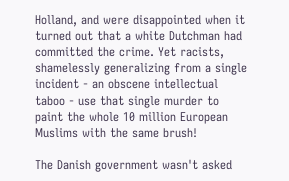Holland, and were disappointed when it turned out that a white Dutchman had committed the crime. Yet racists, shamelessly generalizing from a single incident - an obscene intellectual taboo - use that single murder to paint the whole 10 million European Muslims with the same brush!

The Danish government wasn't asked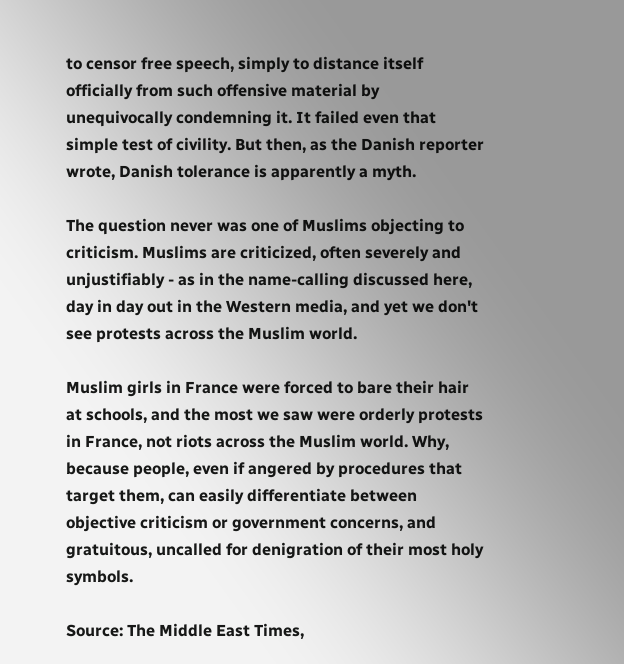to censor free speech, simply to distance itself officially from such offensive material by unequivocally condemning it. It failed even that simple test of civility. But then, as the Danish reporter wrote, Danish tolerance is apparently a myth.

The question never was one of Muslims objecting to criticism. Muslims are criticized, often severely and unjustifiably - as in the name-calling discussed here, day in day out in the Western media, and yet we don't see protests across the Muslim world.

Muslim girls in France were forced to bare their hair at schools, and the most we saw were orderly protests in France, not riots across the Muslim world. Why, because people, even if angered by procedures that target them, can easily differentiate between objective criticism or government concerns, and gratuitous, uncalled for denigration of their most holy symbols.

Source: The Middle East Times,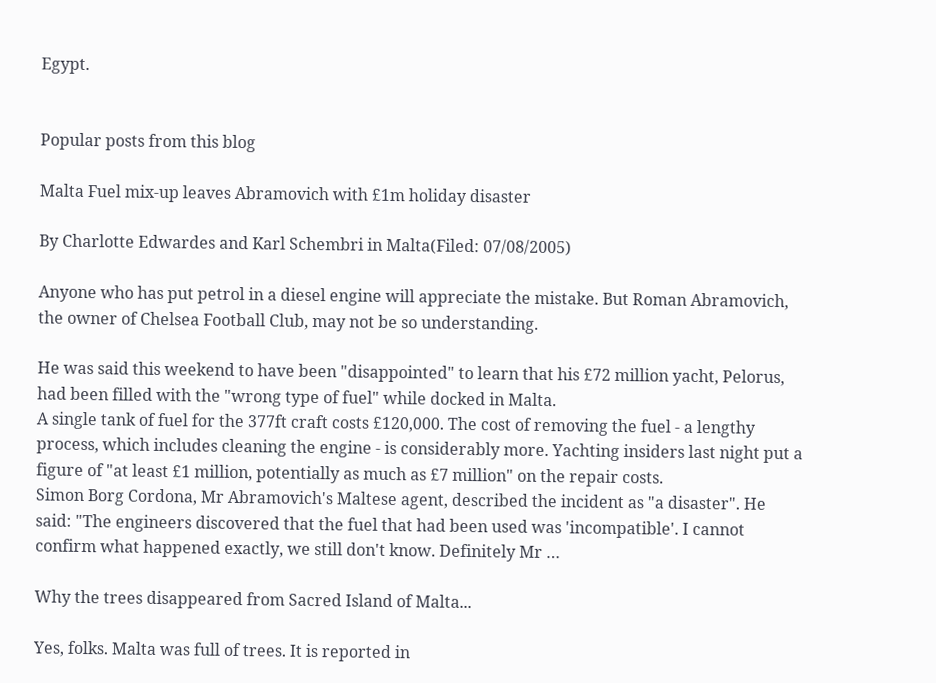Egypt.


Popular posts from this blog

Malta Fuel mix-up leaves Abramovich with £1m holiday disaster

By Charlotte Edwardes and Karl Schembri in Malta(Filed: 07/08/2005)

Anyone who has put petrol in a diesel engine will appreciate the mistake. But Roman Abramovich, the owner of Chelsea Football Club, may not be so understanding.

He was said this weekend to have been "disappointed" to learn that his £72 million yacht, Pelorus, had been filled with the "wrong type of fuel" while docked in Malta.
A single tank of fuel for the 377ft craft costs £120,000. The cost of removing the fuel - a lengthy process, which includes cleaning the engine - is considerably more. Yachting insiders last night put a figure of "at least £1 million, potentially as much as £7 million" on the repair costs.
Simon Borg Cordona, Mr Abramovich's Maltese agent, described the incident as "a disaster". He said: "The engineers discovered that the fuel that had been used was 'incompatible'. I cannot confirm what happened exactly, we still don't know. Definitely Mr …

Why the trees disappeared from Sacred Island of Malta...

Yes, folks. Malta was full of trees. It is reported in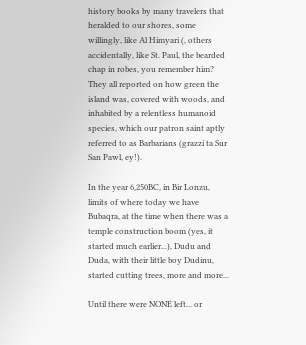history books by many travelers that heralded to our shores, some willingly, like Al Himyari (, others accidentally, like St. Paul, the bearded chap in robes, you remember him? They all reported on how green the island was, covered with woods, and inhabited by a relentless humanoid species, which our patron saint aptly referred to as Barbarians (grazzi ta Sur San Pawl, ey!).

In the year 6,250BC, in Bir Lonzu, limits of where today we have Bubaqra, at the time when there was a temple construction boom (yes, it started much earlier...), Dudu and Duda, with their little boy Dudinu, started cutting trees, more and more...

Until there were NONE left... or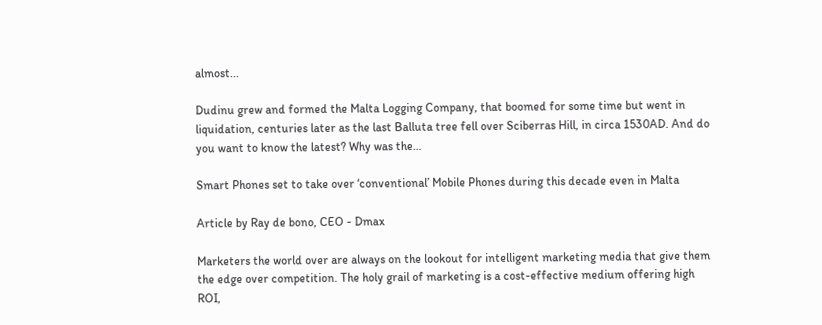almost...

Dudinu grew and formed the Malta Logging Company, that boomed for some time but went in liquidation, centuries later as the last Balluta tree fell over Sciberras Hill, in circa 1530AD. And do you want to know the latest? Why was the…

Smart Phones set to take over ‘conventional’ Mobile Phones during this decade even in Malta

Article by Ray de bono, CEO - Dmax

Marketers the world over are always on the lookout for intelligent marketing media that give them the edge over competition. The holy grail of marketing is a cost-effective medium offering high ROI,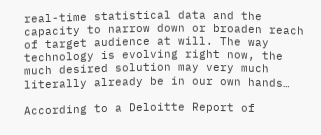real-time statistical data and the capacity to narrow down or broaden reach of target audience at will. The way technology is evolving right now, the much desired solution may very much literally already be in our own hands…

According to a Deloitte Report of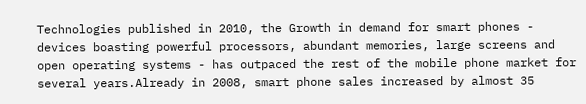Technologies published in 2010, the Growth in demand for smart phones - devices boasting powerful processors, abundant memories, large screens and open operating systems - has outpaced the rest of the mobile phone market for several years.Already in 2008, smart phone sales increased by almost 35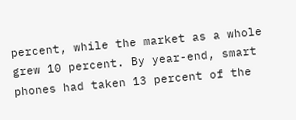percent, while the market as a whole grew 10 percent. By year-end, smart phones had taken 13 percent of the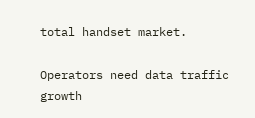total handset market.

Operators need data traffic growth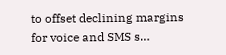to offset declining margins for voice and SMS s…